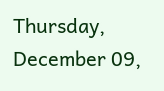Thursday, December 09,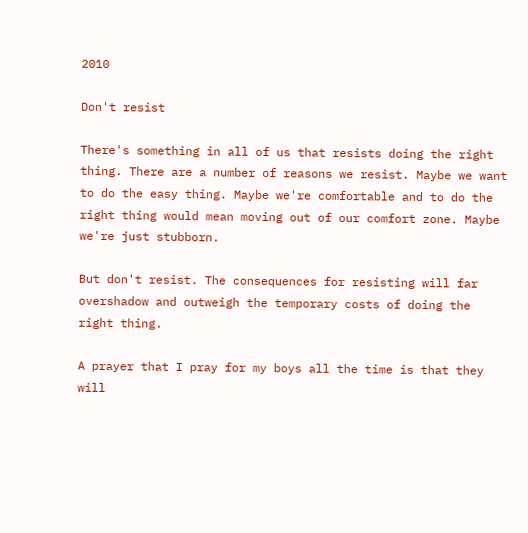2010

Don't resist

There's something in all of us that resists doing the right thing. There are a number of reasons we resist. Maybe we want to do the easy thing. Maybe we're comfortable and to do the right thing would mean moving out of our comfort zone. Maybe we're just stubborn.

But don't resist. The consequences for resisting will far overshadow and outweigh the temporary costs of doing the right thing.

A prayer that I pray for my boys all the time is that they will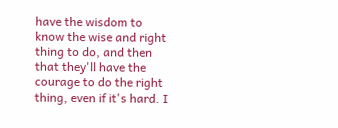have the wisdom to know the wise and right thing to do, and then that they'll have the courage to do the right thing, even if it's hard. I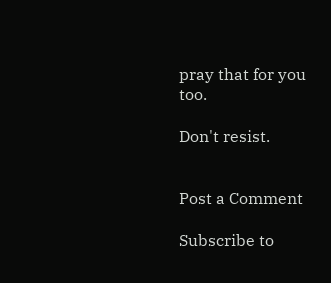pray that for you too.

Don't resist.


Post a Comment

Subscribe to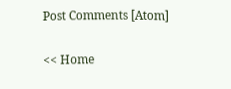Post Comments [Atom]

<< Home